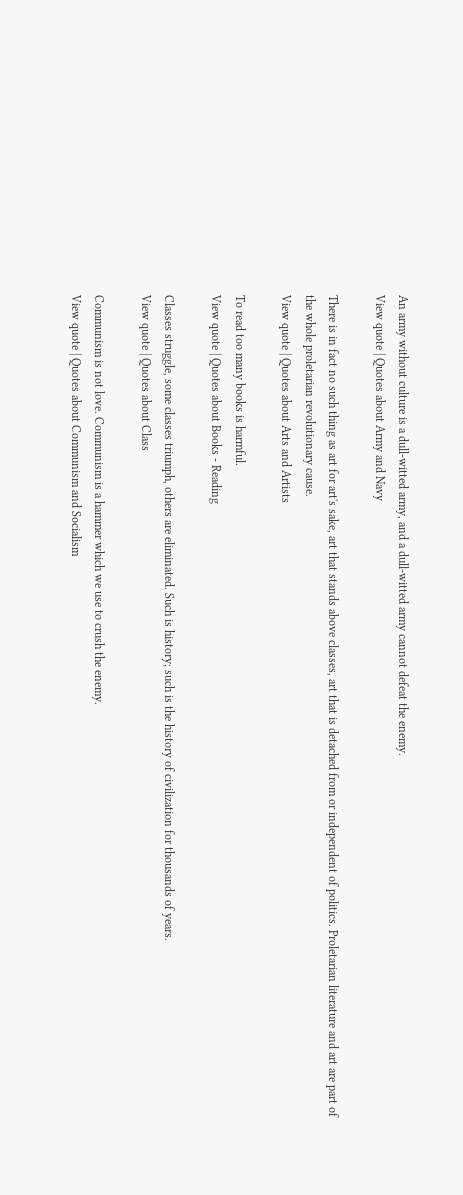An army without culture is a dull-witted army, and a dull-witted army cannot defeat the enemy.
View quote | Quotes about Army and Navy

There is in fact no such thing as art for art's sake, art that stands above classes, art that is detached from or independent of politics. Proletarian literature and art are part of the whole proletarian revolutionary cause.
View quote | Quotes about Arts and Artists

To read too many books is harmful.
View quote | Quotes about Books - Reading

Classes struggle, some classes triumph, others are eliminated. Such is history; such is the history of civilization for thousands of years.
View quote | Quotes about Class

Communism is not love. Communism is a hammer which we use to crush the enemy.
View quote | Quotes about Communism and Socialism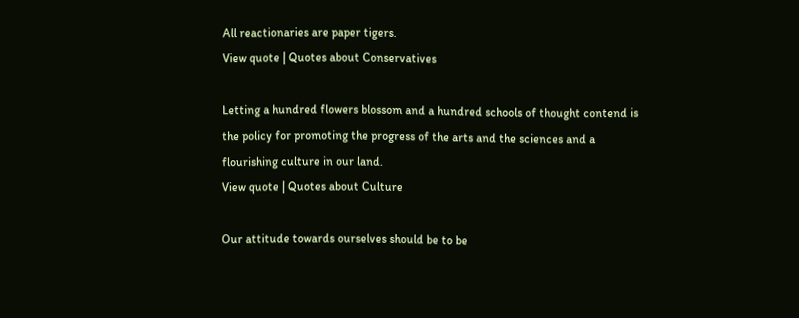All reactionaries are paper tigers.
View quote | Quotes about Conservatives

Letting a hundred flowers blossom and a hundred schools of thought contend is the policy for promoting the progress of the arts and the sciences and a flourishing culture in our land.
View quote | Quotes about Culture

Our attitude towards ourselves should be to be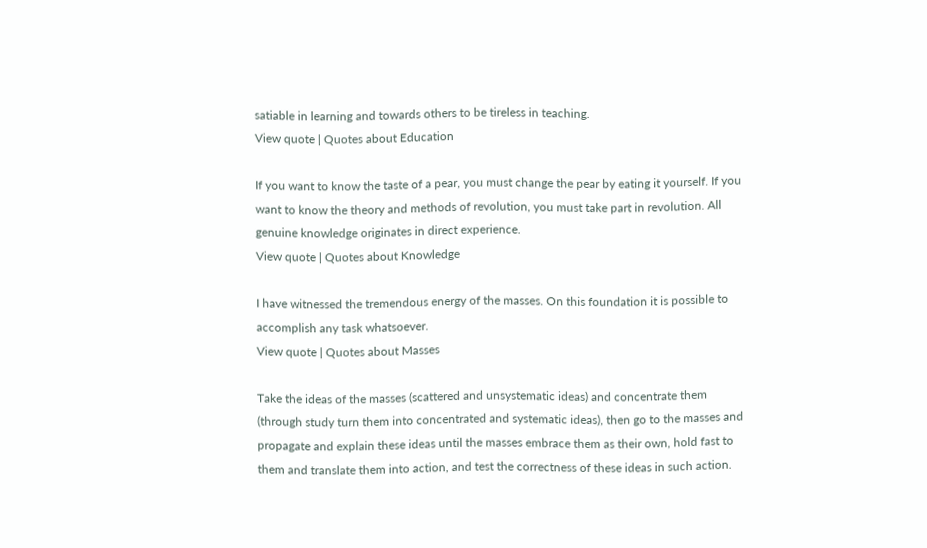satiable in learning and towards others to be tireless in teaching.
View quote | Quotes about Education

If you want to know the taste of a pear, you must change the pear by eating it yourself. If you want to know the theory and methods of revolution, you must take part in revolution. All genuine knowledge originates in direct experience.
View quote | Quotes about Knowledge

I have witnessed the tremendous energy of the masses. On this foundation it is possible to accomplish any task whatsoever.
View quote | Quotes about Masses

Take the ideas of the masses (scattered and unsystematic ideas) and concentrate them (through study turn them into concentrated and systematic ideas), then go to the masses and propagate and explain these ideas until the masses embrace them as their own, hold fast to them and translate them into action, and test the correctness of these ideas in such action.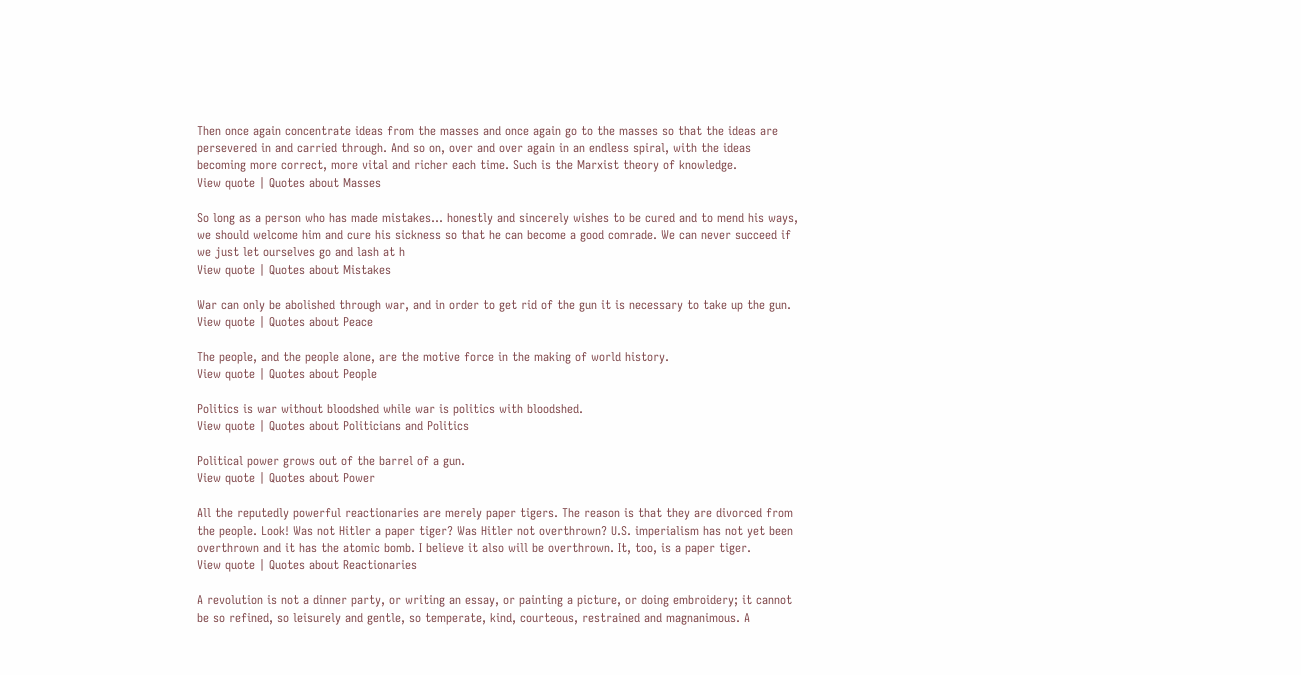Then once again concentrate ideas from the masses and once again go to the masses so that the ideas are persevered in and carried through. And so on, over and over again in an endless spiral, with the ideas becoming more correct, more vital and richer each time. Such is the Marxist theory of knowledge.
View quote | Quotes about Masses

So long as a person who has made mistakes... honestly and sincerely wishes to be cured and to mend his ways, we should welcome him and cure his sickness so that he can become a good comrade. We can never succeed if we just let ourselves go and lash at h
View quote | Quotes about Mistakes

War can only be abolished through war, and in order to get rid of the gun it is necessary to take up the gun.
View quote | Quotes about Peace

The people, and the people alone, are the motive force in the making of world history.
View quote | Quotes about People

Politics is war without bloodshed while war is politics with bloodshed.
View quote | Quotes about Politicians and Politics

Political power grows out of the barrel of a gun.
View quote | Quotes about Power

All the reputedly powerful reactionaries are merely paper tigers. The reason is that they are divorced from the people. Look! Was not Hitler a paper tiger? Was Hitler not overthrown? U.S. imperialism has not yet been overthrown and it has the atomic bomb. I believe it also will be overthrown. It, too, is a paper tiger.
View quote | Quotes about Reactionaries

A revolution is not a dinner party, or writing an essay, or painting a picture, or doing embroidery; it cannot be so refined, so leisurely and gentle, so temperate, kind, courteous, restrained and magnanimous. A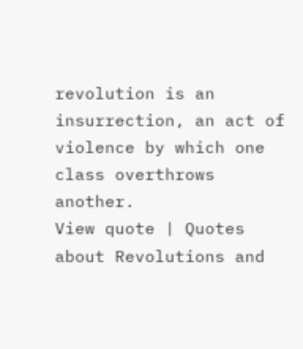revolution is an insurrection, an act of violence by which one class overthrows another.
View quote | Quotes about Revolutions and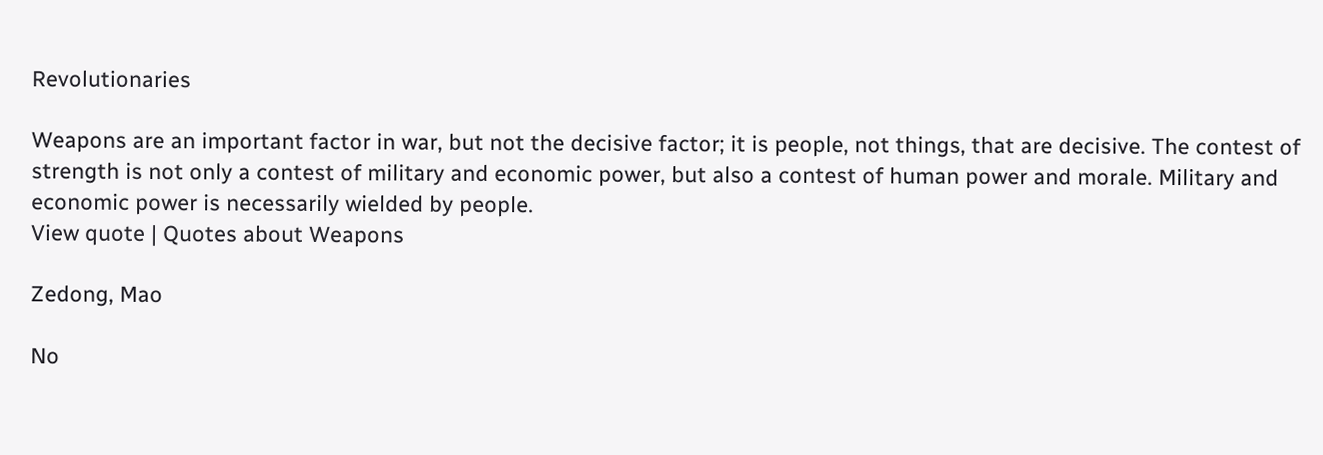Revolutionaries

Weapons are an important factor in war, but not the decisive factor; it is people, not things, that are decisive. The contest of strength is not only a contest of military and economic power, but also a contest of human power and morale. Military and economic power is necessarily wielded by people.
View quote | Quotes about Weapons

Zedong, Mao

No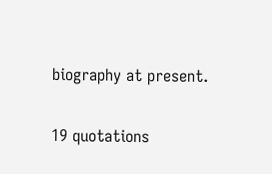biography at present.

19 quotations